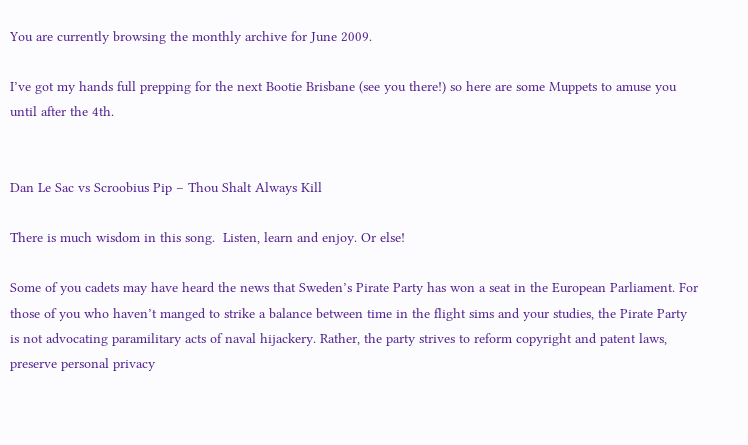You are currently browsing the monthly archive for June 2009.

I’ve got my hands full prepping for the next Bootie Brisbane (see you there!) so here are some Muppets to amuse you until after the 4th.


Dan Le Sac vs Scroobius Pip – Thou Shalt Always Kill

There is much wisdom in this song.  Listen, learn and enjoy. Or else!

Some of you cadets may have heard the news that Sweden’s Pirate Party has won a seat in the European Parliament. For those of you who haven’t manged to strike a balance between time in the flight sims and your studies, the Pirate Party is not advocating paramilitary acts of naval hijackery. Rather, the party strives to reform copyright and patent laws, preserve personal privacy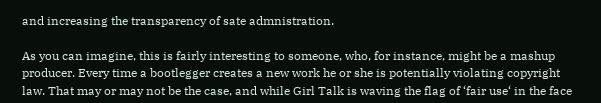and increasing the transparency of sate admnistration.

As you can imagine, this is fairly interesting to someone, who, for instance, might be a mashup producer. Every time a bootlegger creates a new work he or she is potentially violating copyright law. That may or may not be the case, and while Girl Talk is waving the flag of ‘fair use‘ in the face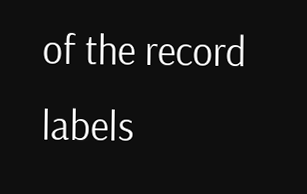of the record labels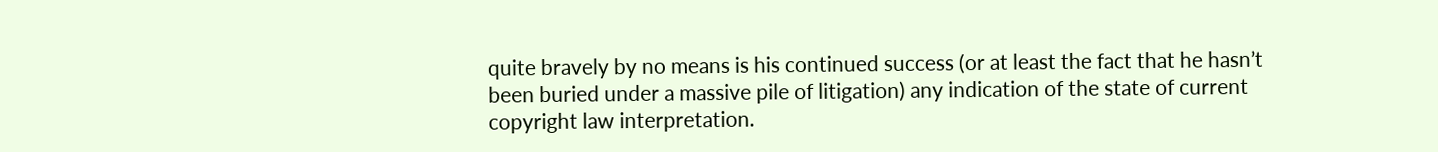quite bravely by no means is his continued success (or at least the fact that he hasn’t been buried under a massive pile of litigation) any indication of the state of current copyright law interpretation.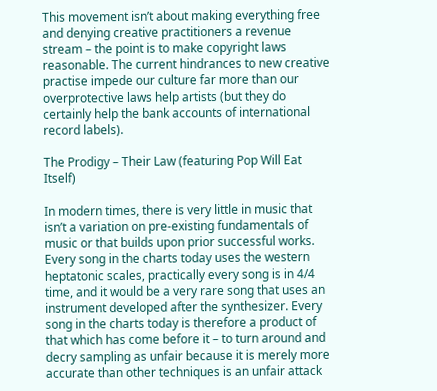This movement isn’t about making everything free and denying creative practitioners a revenue stream – the point is to make copyright laws reasonable. The current hindrances to new creative practise impede our culture far more than our overprotective laws help artists (but they do certainly help the bank accounts of international record labels).

The Prodigy – Their Law (featuring Pop Will Eat Itself)

In modern times, there is very little in music that isn’t a variation on pre-existing fundamentals of music or that builds upon prior successful works. Every song in the charts today uses the western heptatonic scales, practically every song is in 4/4 time, and it would be a very rare song that uses an instrument developed after the synthesizer. Every song in the charts today is therefore a product of that which has come before it – to turn around and decry sampling as unfair because it is merely more accurate than other techniques is an unfair attack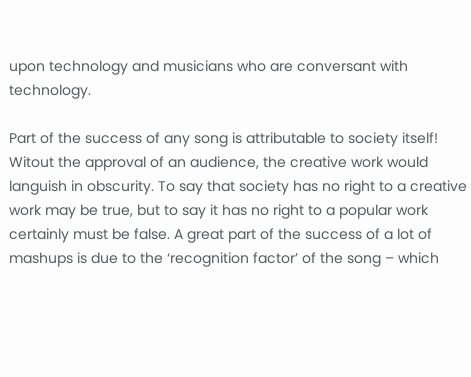upon technology and musicians who are conversant with technology.

Part of the success of any song is attributable to society itself! Witout the approval of an audience, the creative work would languish in obscurity. To say that society has no right to a creative work may be true, but to say it has no right to a popular work certainly must be false. A great part of the success of a lot of mashups is due to the ‘recognition factor’ of the song – which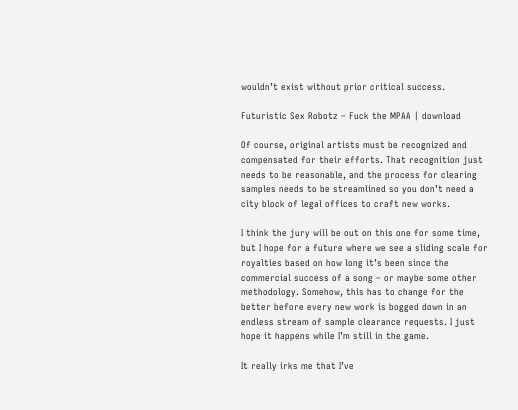wouldn’t exist without prior critical success.

Futuristic Sex Robotz – Fuck the MPAA | download

Of course, original artists must be recognized and compensated for their efforts. That recognition just needs to be reasonable, and the process for clearing samples needs to be streamlined so you don’t need a city block of legal offices to craft new works.

I think the jury will be out on this one for some time, but I hope for a future where we see a sliding scale for royalties based on how long it’s been since the commercial success of a song – or maybe some other methodology. Somehow, this has to change for the better before every new work is bogged down in an endless stream of sample clearance requests. I just hope it happens while I’m still in the game.

It really irks me that I’ve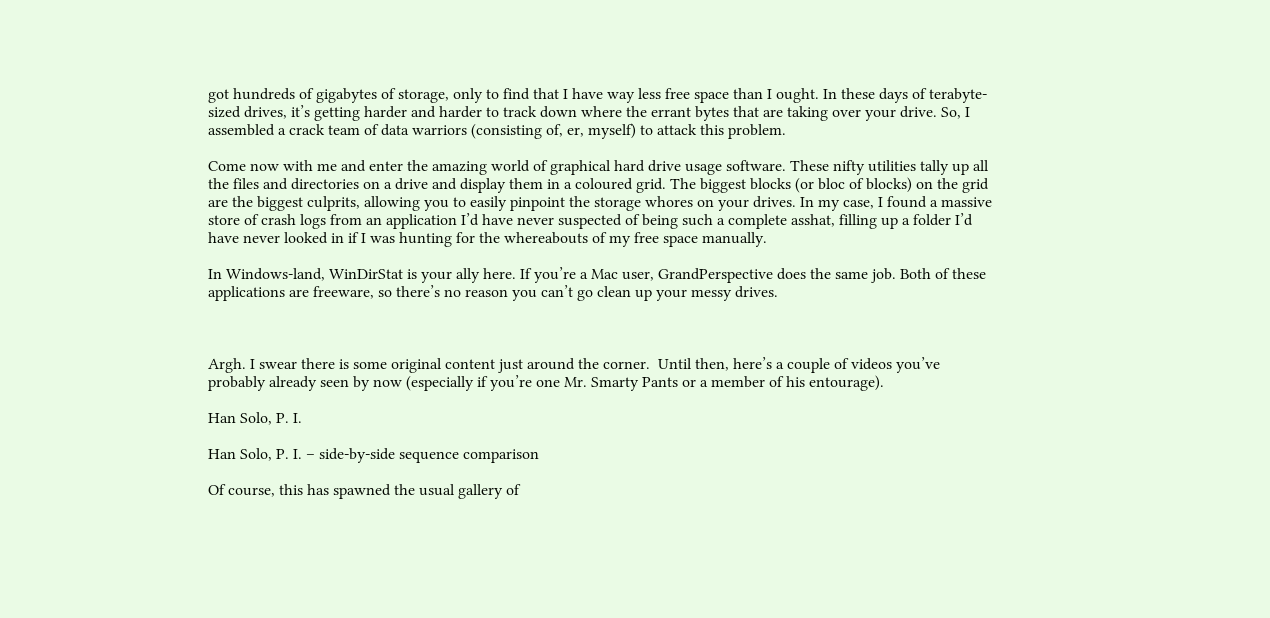got hundreds of gigabytes of storage, only to find that I have way less free space than I ought. In these days of terabyte-sized drives, it’s getting harder and harder to track down where the errant bytes that are taking over your drive. So, I assembled a crack team of data warriors (consisting of, er, myself) to attack this problem.

Come now with me and enter the amazing world of graphical hard drive usage software. These nifty utilities tally up all the files and directories on a drive and display them in a coloured grid. The biggest blocks (or bloc of blocks) on the grid are the biggest culprits, allowing you to easily pinpoint the storage whores on your drives. In my case, I found a massive store of crash logs from an application I’d have never suspected of being such a complete asshat, filling up a folder I’d have never looked in if I was hunting for the whereabouts of my free space manually.

In Windows-land, WinDirStat is your ally here. If you’re a Mac user, GrandPerspective does the same job. Both of these applications are freeware, so there’s no reason you can’t go clean up your messy drives.



Argh. I swear there is some original content just around the corner.  Until then, here’s a couple of videos you’ve probably already seen by now (especially if you’re one Mr. Smarty Pants or a member of his entourage).

Han Solo, P. I.

Han Solo, P. I. – side-by-side sequence comparison

Of course, this has spawned the usual gallery of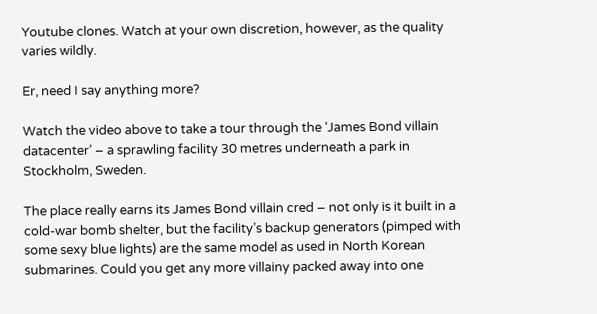Youtube clones. Watch at your own discretion, however, as the quality varies wildly.

Er, need I say anything more?

Watch the video above to take a tour through the ‘James Bond villain datacenter’ – a sprawling facility 30 metres underneath a park in Stockholm, Sweden.

The place really earns its James Bond villain cred – not only is it built in a cold-war bomb shelter, but the facility’s backup generators (pimped with some sexy blue lights) are the same model as used in North Korean submarines. Could you get any more villainy packed away into one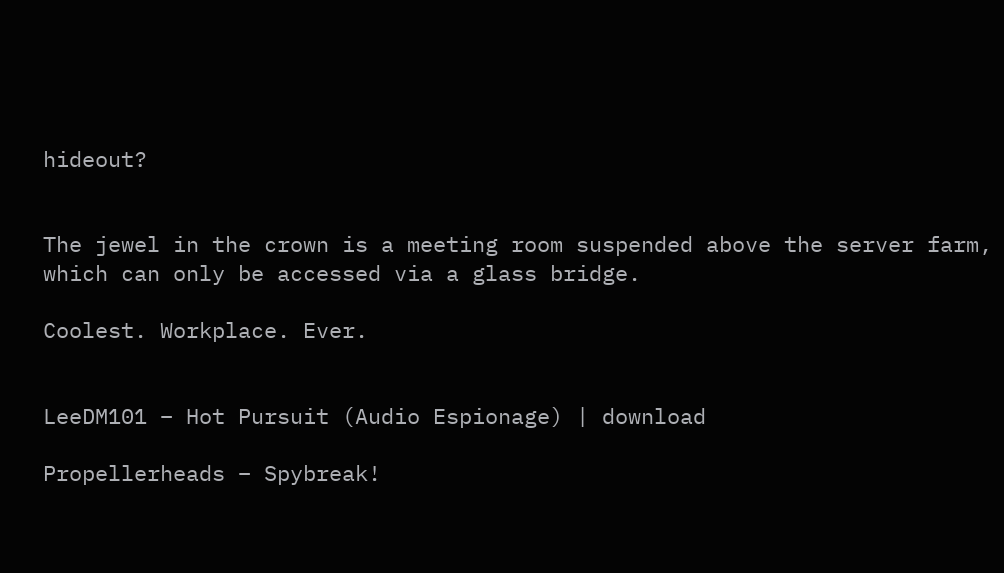hideout?


The jewel in the crown is a meeting room suspended above the server farm, which can only be accessed via a glass bridge.

Coolest. Workplace. Ever.


LeeDM101 – Hot Pursuit (Audio Espionage) | download

Propellerheads – Spybreak!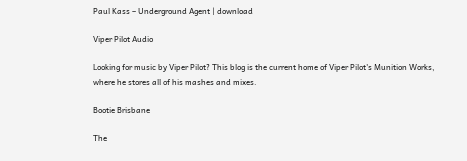Paul Kass – Underground Agent | download

Viper Pilot Audio

Looking for music by Viper Pilot? This blog is the current home of Viper Pilot's Munition Works, where he stores all of his mashes and mixes.

Bootie Brisbane

The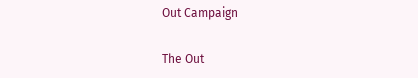Out Campaign

The Out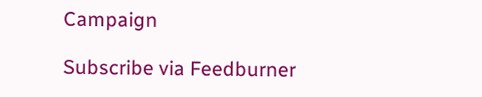Campaign

Subscribe via Feedburner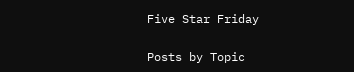Five Star Friday

Posts by Topic